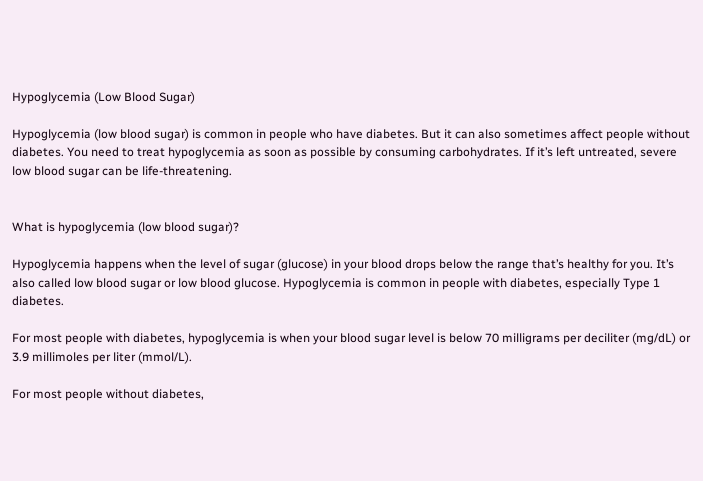Hypoglycemia (Low Blood Sugar)

Hypoglycemia (low blood sugar) is common in people who have diabetes. But it can also sometimes affect people without diabetes. You need to treat hypoglycemia as soon as possible by consuming carbohydrates. If it’s left untreated, severe low blood sugar can be life-threatening.


What is hypoglycemia (low blood sugar)?

Hypoglycemia happens when the level of sugar (glucose) in your blood drops below the range that’s healthy for you. It’s also called low blood sugar or low blood glucose. Hypoglycemia is common in people with diabetes, especially Type 1 diabetes.

For most people with diabetes, hypoglycemia is when your blood sugar level is below 70 milligrams per deciliter (mg/dL) or 3.9 millimoles per liter (mmol/L).

For most people without diabetes,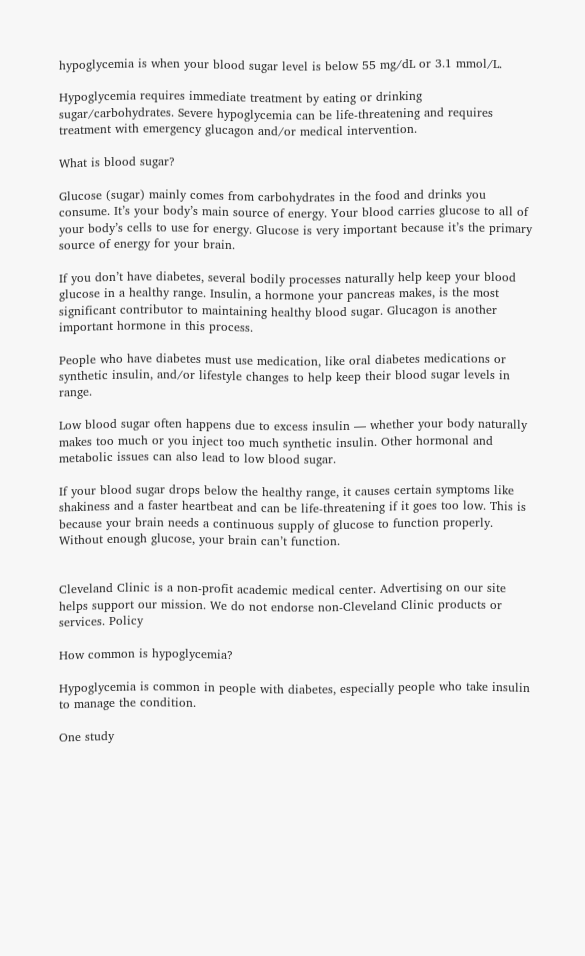hypoglycemia is when your blood sugar level is below 55 mg/dL or 3.1 mmol/L.

Hypoglycemia requires immediate treatment by eating or drinking sugar/carbohydrates. Severe hypoglycemia can be life-threatening and requires treatment with emergency glucagon and/or medical intervention.

What is blood sugar?

Glucose (sugar) mainly comes from carbohydrates in the food and drinks you consume. It’s your body’s main source of energy. Your blood carries glucose to all of your body’s cells to use for energy. Glucose is very important because it’s the primary source of energy for your brain.

If you don’t have diabetes, several bodily processes naturally help keep your blood glucose in a healthy range. Insulin, a hormone your pancreas makes, is the most significant contributor to maintaining healthy blood sugar. Glucagon is another important hormone in this process.

People who have diabetes must use medication, like oral diabetes medications or synthetic insulin, and/or lifestyle changes to help keep their blood sugar levels in range.

Low blood sugar often happens due to excess insulin — whether your body naturally makes too much or you inject too much synthetic insulin. Other hormonal and metabolic issues can also lead to low blood sugar.

If your blood sugar drops below the healthy range, it causes certain symptoms like shakiness and a faster heartbeat and can be life-threatening if it goes too low. This is because your brain needs a continuous supply of glucose to function properly. Without enough glucose, your brain can’t function.


Cleveland Clinic is a non-profit academic medical center. Advertising on our site helps support our mission. We do not endorse non-Cleveland Clinic products or services. Policy

How common is hypoglycemia?

Hypoglycemia is common in people with diabetes, especially people who take insulin to manage the condition.

One study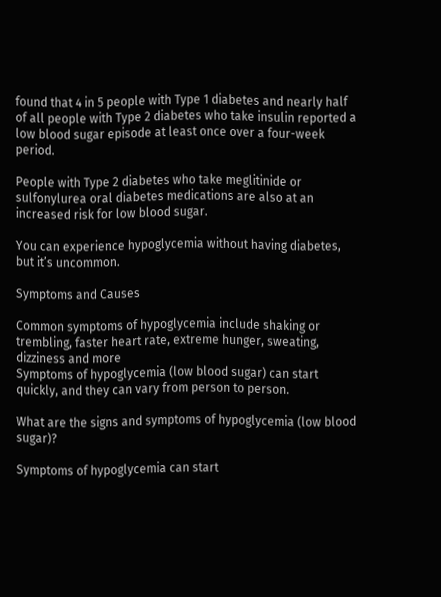found that 4 in 5 people with Type 1 diabetes and nearly half of all people with Type 2 diabetes who take insulin reported a low blood sugar episode at least once over a four-week period.

People with Type 2 diabetes who take meglitinide or sulfonylurea oral diabetes medications are also at an increased risk for low blood sugar.

You can experience hypoglycemia without having diabetes, but it’s uncommon.

Symptoms and Causes

Common symptoms of hypoglycemia include shaking or trembling, faster heart rate, extreme hunger, sweating, dizziness and more
Symptoms of hypoglycemia (low blood sugar) can start quickly, and they can vary from person to person.

What are the signs and symptoms of hypoglycemia (low blood sugar)?

Symptoms of hypoglycemia can start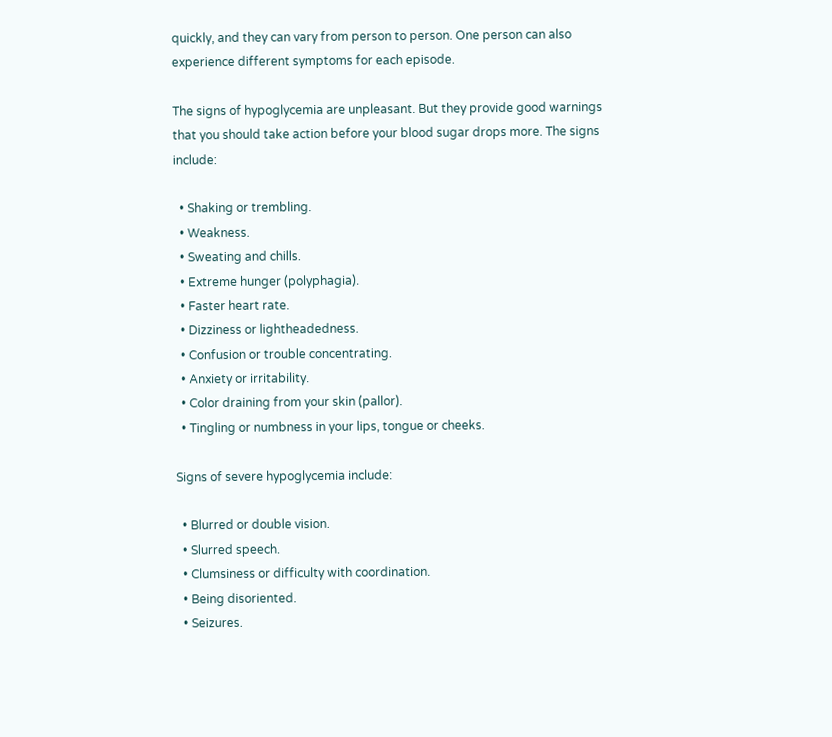quickly, and they can vary from person to person. One person can also experience different symptoms for each episode.

The signs of hypoglycemia are unpleasant. But they provide good warnings that you should take action before your blood sugar drops more. The signs include:

  • Shaking or trembling.
  • Weakness.
  • Sweating and chills.
  • Extreme hunger (polyphagia).
  • Faster heart rate.
  • Dizziness or lightheadedness.
  • Confusion or trouble concentrating.
  • Anxiety or irritability.
  • Color draining from your skin (pallor).
  • Tingling or numbness in your lips, tongue or cheeks.

Signs of severe hypoglycemia include:

  • Blurred or double vision.
  • Slurred speech.
  • Clumsiness or difficulty with coordination.
  • Being disoriented.
  • Seizures.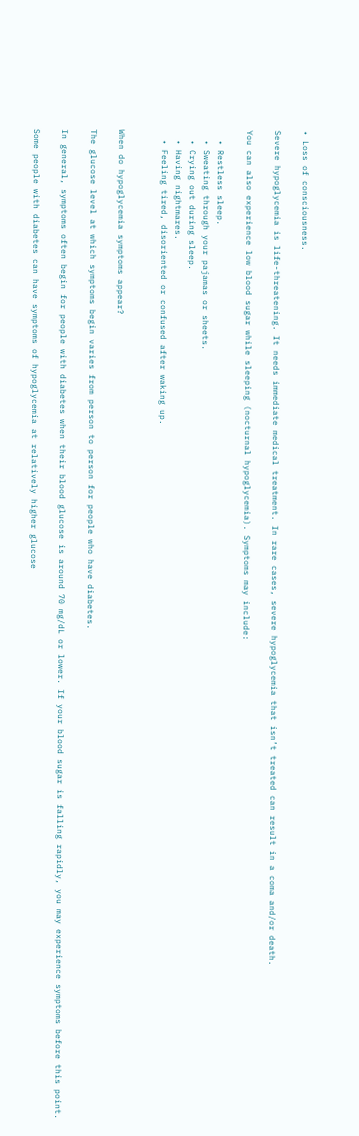• Loss of consciousness.

Severe hypoglycemia is life-threatening. It needs immediate medical treatment. In rare cases, severe hypoglycemia that isn’t treated can result in a coma and/or death.

You can also experience low blood sugar while sleeping (nocturnal hypoglycemia). Symptoms may include:

  • Restless sleep.
  • Sweating through your pajamas or sheets.
  • Crying out during sleep.
  • Having nightmares.
  • Feeling tired, disoriented or confused after waking up.


When do hypoglycemia symptoms appear?

The glucose level at which symptoms begin varies from person to person for people who have diabetes.

In general, symptoms often begin for people with diabetes when their blood glucose is around 70 mg/dL or lower. If your blood sugar is falling rapidly, you may experience symptoms before this point.

Some people with diabetes can have symptoms of hypoglycemia at relatively higher glucose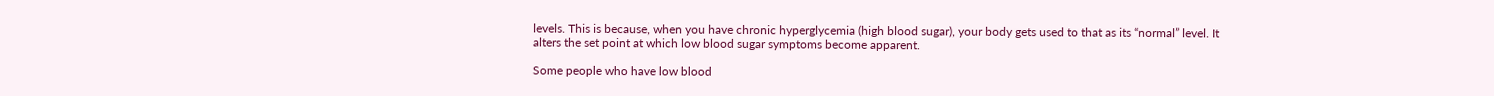levels. This is because, when you have chronic hyperglycemia (high blood sugar), your body gets used to that as its “normal” level. It alters the set point at which low blood sugar symptoms become apparent.

Some people who have low blood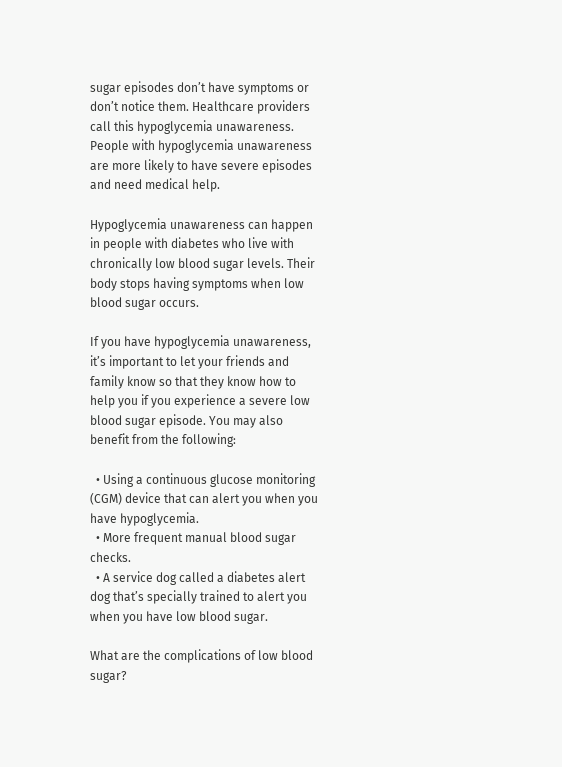sugar episodes don’t have symptoms or don’t notice them. Healthcare providers call this hypoglycemia unawareness. People with hypoglycemia unawareness are more likely to have severe episodes and need medical help.

Hypoglycemia unawareness can happen in people with diabetes who live with chronically low blood sugar levels. Their body stops having symptoms when low blood sugar occurs.

If you have hypoglycemia unawareness, it’s important to let your friends and family know so that they know how to help you if you experience a severe low blood sugar episode. You may also benefit from the following:

  • Using a continuous glucose monitoring (CGM) device that can alert you when you have hypoglycemia.
  • More frequent manual blood sugar checks.
  • A service dog called a diabetes alert dog that’s specially trained to alert you when you have low blood sugar.

What are the complications of low blood sugar?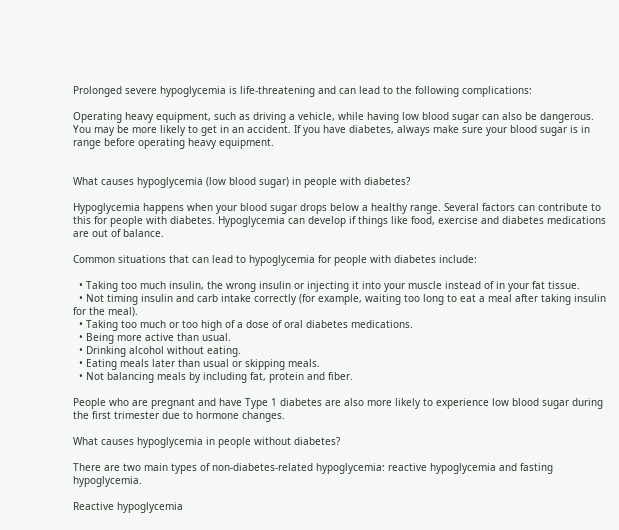Prolonged severe hypoglycemia is life-threatening and can lead to the following complications:

Operating heavy equipment, such as driving a vehicle, while having low blood sugar can also be dangerous. You may be more likely to get in an accident. If you have diabetes, always make sure your blood sugar is in range before operating heavy equipment.


What causes hypoglycemia (low blood sugar) in people with diabetes?

Hypoglycemia happens when your blood sugar drops below a healthy range. Several factors can contribute to this for people with diabetes. Hypoglycemia can develop if things like food, exercise and diabetes medications are out of balance.

Common situations that can lead to hypoglycemia for people with diabetes include:

  • Taking too much insulin, the wrong insulin or injecting it into your muscle instead of in your fat tissue.
  • Not timing insulin and carb intake correctly (for example, waiting too long to eat a meal after taking insulin for the meal).
  • Taking too much or too high of a dose of oral diabetes medications.
  • Being more active than usual.
  • Drinking alcohol without eating.
  • Eating meals later than usual or skipping meals.
  • Not balancing meals by including fat, protein and fiber.

People who are pregnant and have Type 1 diabetes are also more likely to experience low blood sugar during the first trimester due to hormone changes.

What causes hypoglycemia in people without diabetes?

There are two main types of non-diabetes-related hypoglycemia: reactive hypoglycemia and fasting hypoglycemia.

Reactive hypoglycemia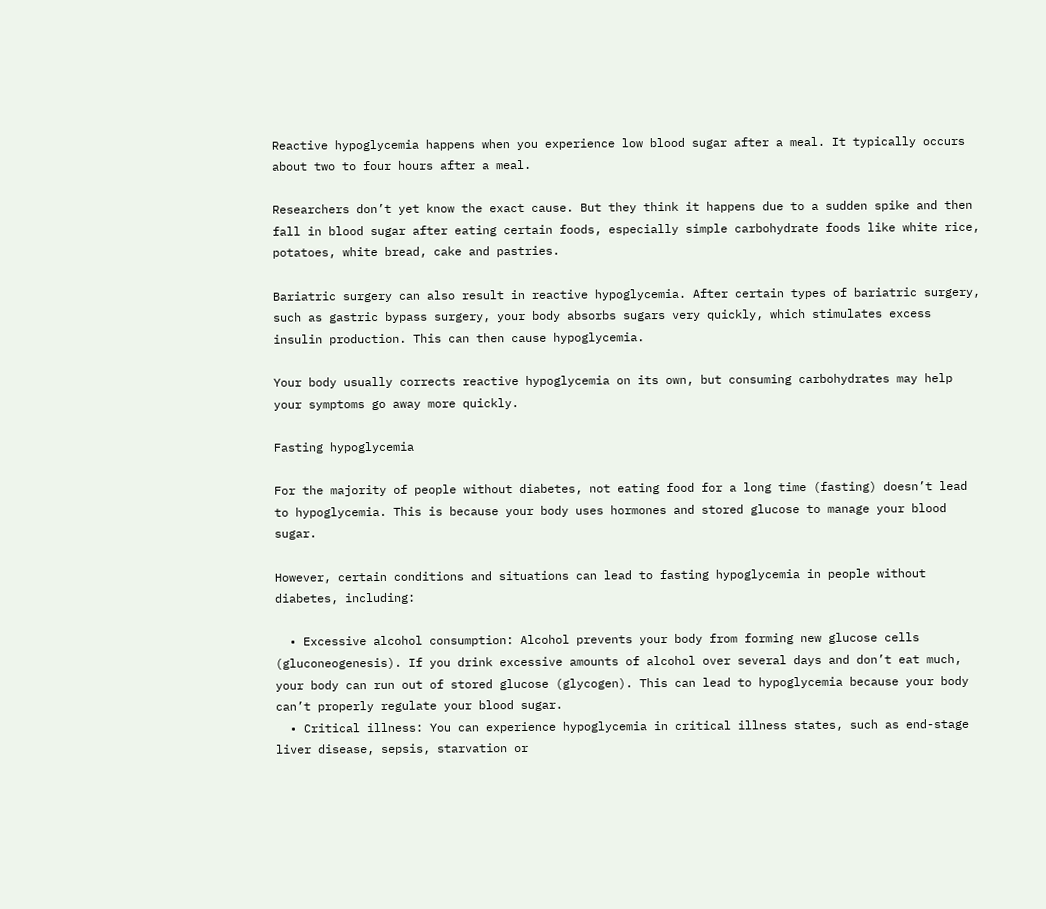Reactive hypoglycemia happens when you experience low blood sugar after a meal. It typically occurs about two to four hours after a meal.

Researchers don’t yet know the exact cause. But they think it happens due to a sudden spike and then fall in blood sugar after eating certain foods, especially simple carbohydrate foods like white rice, potatoes, white bread, cake and pastries.

Bariatric surgery can also result in reactive hypoglycemia. After certain types of bariatric surgery, such as gastric bypass surgery, your body absorbs sugars very quickly, which stimulates excess insulin production. This can then cause hypoglycemia.

Your body usually corrects reactive hypoglycemia on its own, but consuming carbohydrates may help your symptoms go away more quickly.

Fasting hypoglycemia

For the majority of people without diabetes, not eating food for a long time (fasting) doesn’t lead to hypoglycemia. This is because your body uses hormones and stored glucose to manage your blood sugar.

However, certain conditions and situations can lead to fasting hypoglycemia in people without diabetes, including:

  • Excessive alcohol consumption: Alcohol prevents your body from forming new glucose cells (gluconeogenesis). If you drink excessive amounts of alcohol over several days and don’t eat much, your body can run out of stored glucose (glycogen). This can lead to hypoglycemia because your body can’t properly regulate your blood sugar.
  • Critical illness: You can experience hypoglycemia in critical illness states, such as end-stage liver disease, sepsis, starvation or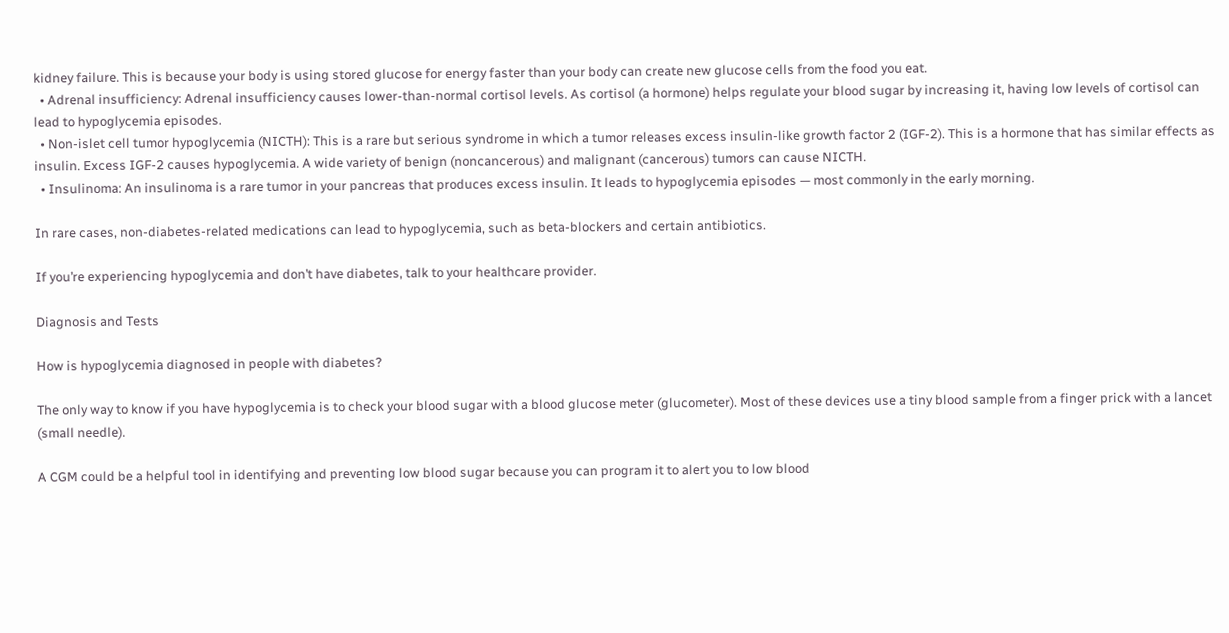kidney failure. This is because your body is using stored glucose for energy faster than your body can create new glucose cells from the food you eat.
  • Adrenal insufficiency: Adrenal insufficiency causes lower-than-normal cortisol levels. As cortisol (a hormone) helps regulate your blood sugar by increasing it, having low levels of cortisol can lead to hypoglycemia episodes.
  • Non-islet cell tumor hypoglycemia (NICTH): This is a rare but serious syndrome in which a tumor releases excess insulin-like growth factor 2 (IGF-2). This is a hormone that has similar effects as insulin. Excess IGF-2 causes hypoglycemia. A wide variety of benign (noncancerous) and malignant (cancerous) tumors can cause NICTH.
  • Insulinoma: An insulinoma is a rare tumor in your pancreas that produces excess insulin. It leads to hypoglycemia episodes — most commonly in the early morning.

In rare cases, non-diabetes-related medications can lead to hypoglycemia, such as beta-blockers and certain antibiotics.

If you’re experiencing hypoglycemia and don’t have diabetes, talk to your healthcare provider.

Diagnosis and Tests

How is hypoglycemia diagnosed in people with diabetes?

The only way to know if you have hypoglycemia is to check your blood sugar with a blood glucose meter (glucometer). Most of these devices use a tiny blood sample from a finger prick with a lancet (small needle).

A CGM could be a helpful tool in identifying and preventing low blood sugar because you can program it to alert you to low blood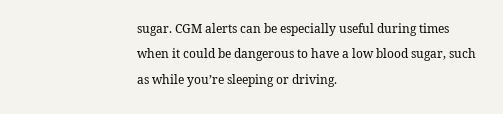sugar. CGM alerts can be especially useful during times when it could be dangerous to have a low blood sugar, such as while you’re sleeping or driving.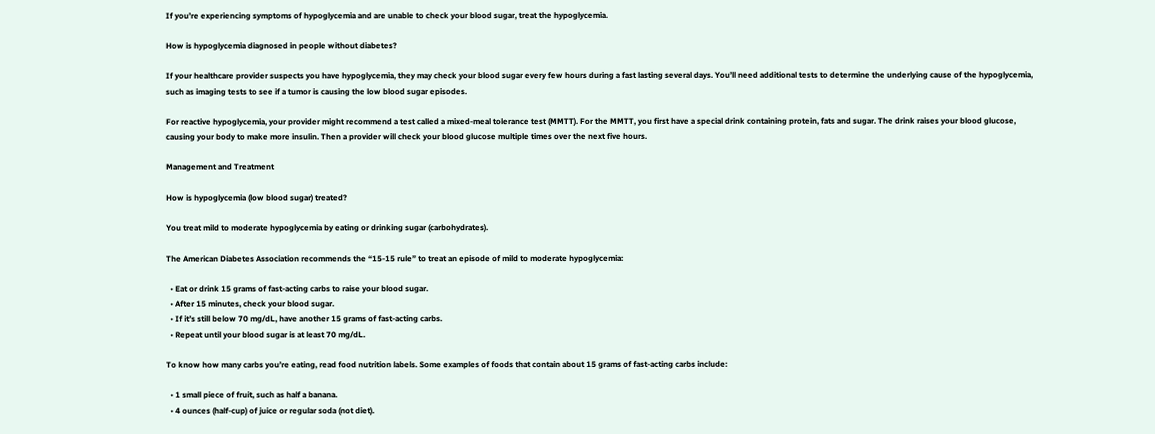If you’re experiencing symptoms of hypoglycemia and are unable to check your blood sugar, treat the hypoglycemia.

How is hypoglycemia diagnosed in people without diabetes?

If your healthcare provider suspects you have hypoglycemia, they may check your blood sugar every few hours during a fast lasting several days. You’ll need additional tests to determine the underlying cause of the hypoglycemia, such as imaging tests to see if a tumor is causing the low blood sugar episodes.

For reactive hypoglycemia, your provider might recommend a test called a mixed-meal tolerance test (MMTT). For the MMTT, you first have a special drink containing protein, fats and sugar. The drink raises your blood glucose, causing your body to make more insulin. Then a provider will check your blood glucose multiple times over the next five hours.

Management and Treatment

How is hypoglycemia (low blood sugar) treated?

You treat mild to moderate hypoglycemia by eating or drinking sugar (carbohydrates).

The American Diabetes Association recommends the “15-15 rule” to treat an episode of mild to moderate hypoglycemia:

  • Eat or drink 15 grams of fast-acting carbs to raise your blood sugar.
  • After 15 minutes, check your blood sugar.
  • If it’s still below 70 mg/dL, have another 15 grams of fast-acting carbs.
  • Repeat until your blood sugar is at least 70 mg/dL.

To know how many carbs you’re eating, read food nutrition labels. Some examples of foods that contain about 15 grams of fast-acting carbs include:

  • 1 small piece of fruit, such as half a banana.
  • 4 ounces (half-cup) of juice or regular soda (not diet).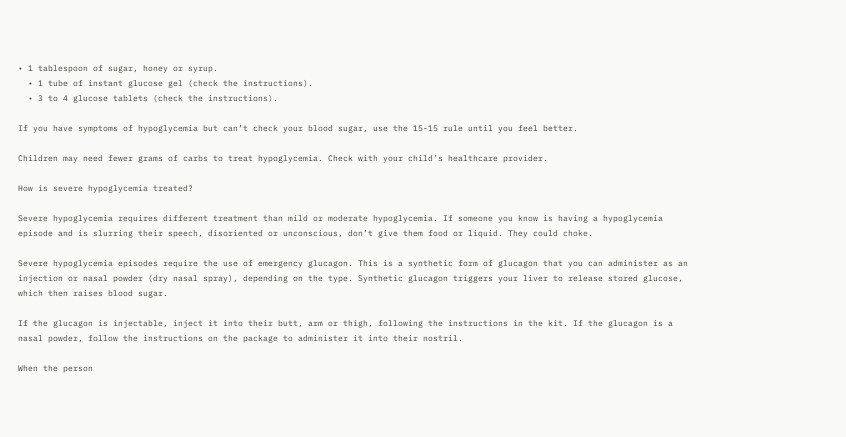• 1 tablespoon of sugar, honey or syrup.
  • 1 tube of instant glucose gel (check the instructions).
  • 3 to 4 glucose tablets (check the instructions).

If you have symptoms of hypoglycemia but can’t check your blood sugar, use the 15-15 rule until you feel better.

Children may need fewer grams of carbs to treat hypoglycemia. Check with your child’s healthcare provider.

How is severe hypoglycemia treated?

Severe hypoglycemia requires different treatment than mild or moderate hypoglycemia. If someone you know is having a hypoglycemia episode and is slurring their speech, disoriented or unconscious, don’t give them food or liquid. They could choke.

Severe hypoglycemia episodes require the use of emergency glucagon. This is a synthetic form of glucagon that you can administer as an injection or nasal powder (dry nasal spray), depending on the type. Synthetic glucagon triggers your liver to release stored glucose, which then raises blood sugar.

If the glucagon is injectable, inject it into their butt, arm or thigh, following the instructions in the kit. If the glucagon is a nasal powder, follow the instructions on the package to administer it into their nostril.

When the person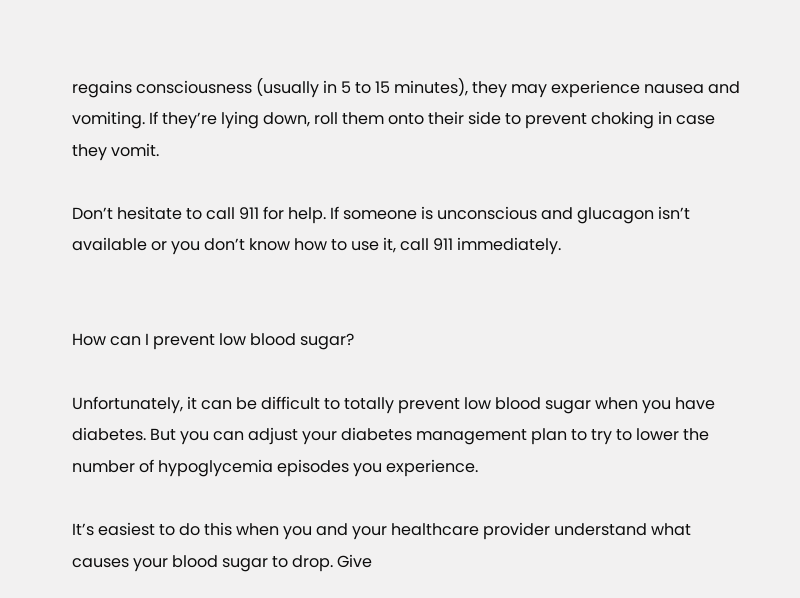regains consciousness (usually in 5 to 15 minutes), they may experience nausea and vomiting. If they’re lying down, roll them onto their side to prevent choking in case they vomit.

Don’t hesitate to call 911 for help. If someone is unconscious and glucagon isn’t available or you don’t know how to use it, call 911 immediately.


How can I prevent low blood sugar?

Unfortunately, it can be difficult to totally prevent low blood sugar when you have diabetes. But you can adjust your diabetes management plan to try to lower the number of hypoglycemia episodes you experience.

It’s easiest to do this when you and your healthcare provider understand what causes your blood sugar to drop. Give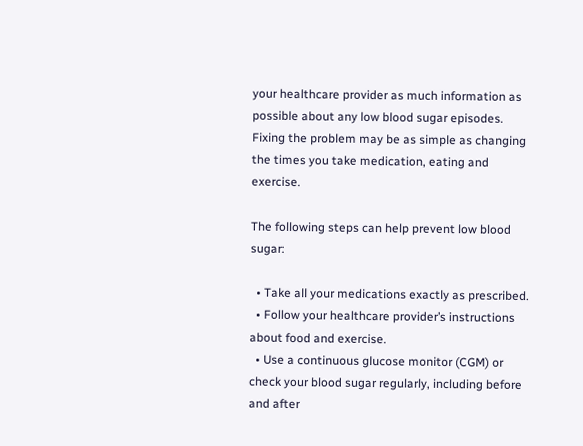your healthcare provider as much information as possible about any low blood sugar episodes. Fixing the problem may be as simple as changing the times you take medication, eating and exercise.

The following steps can help prevent low blood sugar:

  • Take all your medications exactly as prescribed.
  • Follow your healthcare provider’s instructions about food and exercise.
  • Use a continuous glucose monitor (CGM) or check your blood sugar regularly, including before and after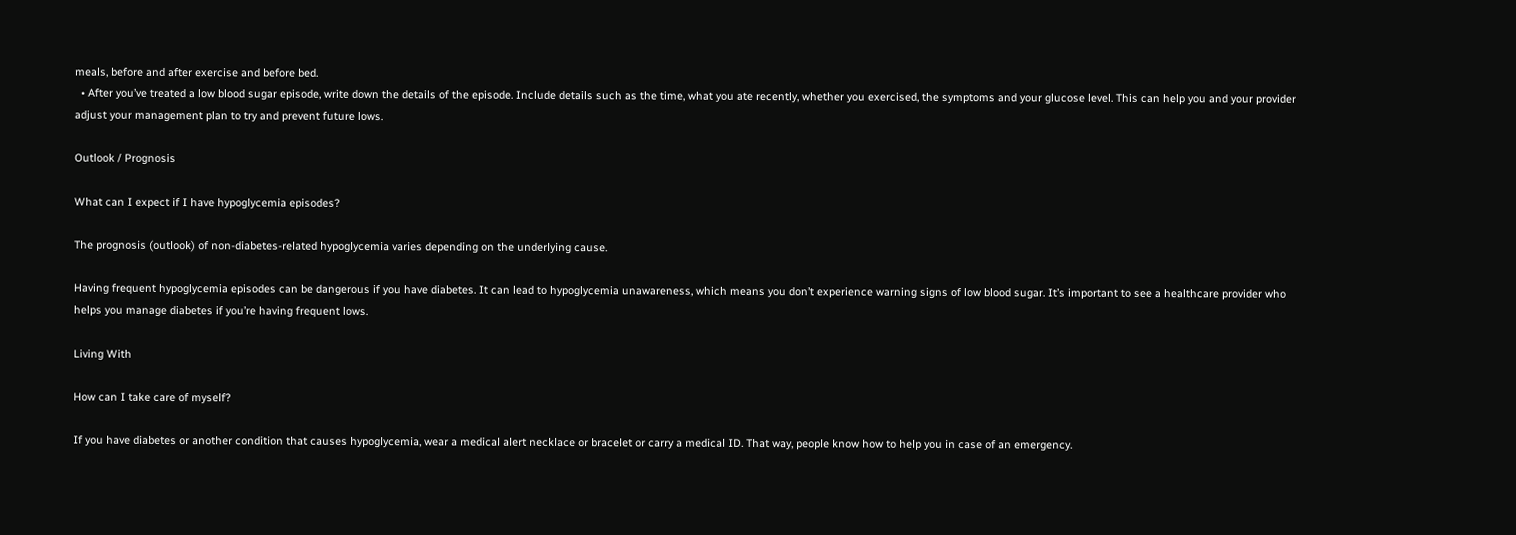meals, before and after exercise and before bed.
  • After you’ve treated a low blood sugar episode, write down the details of the episode. Include details such as the time, what you ate recently, whether you exercised, the symptoms and your glucose level. This can help you and your provider adjust your management plan to try and prevent future lows.

Outlook / Prognosis

What can I expect if I have hypoglycemia episodes?

The prognosis (outlook) of non-diabetes-related hypoglycemia varies depending on the underlying cause.

Having frequent hypoglycemia episodes can be dangerous if you have diabetes. It can lead to hypoglycemia unawareness, which means you don’t experience warning signs of low blood sugar. It’s important to see a healthcare provider who helps you manage diabetes if you’re having frequent lows.

Living With

How can I take care of myself?

If you have diabetes or another condition that causes hypoglycemia, wear a medical alert necklace or bracelet or carry a medical ID. That way, people know how to help you in case of an emergency.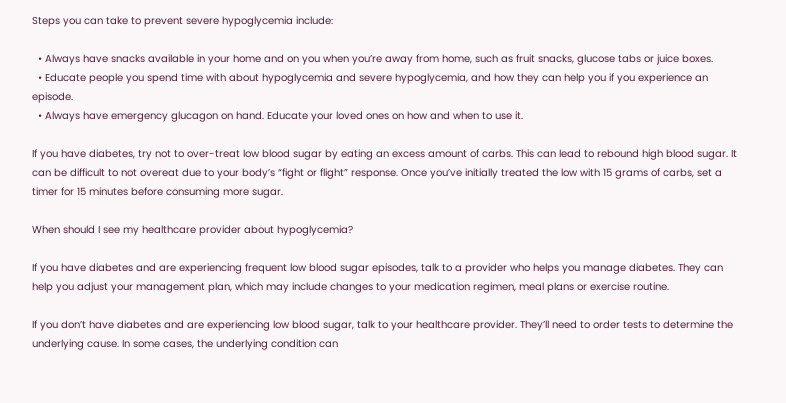Steps you can take to prevent severe hypoglycemia include:

  • Always have snacks available in your home and on you when you’re away from home, such as fruit snacks, glucose tabs or juice boxes.
  • Educate people you spend time with about hypoglycemia and severe hypoglycemia, and how they can help you if you experience an episode.
  • Always have emergency glucagon on hand. Educate your loved ones on how and when to use it.

If you have diabetes, try not to over-treat low blood sugar by eating an excess amount of carbs. This can lead to rebound high blood sugar. It can be difficult to not overeat due to your body’s “fight or flight” response. Once you’ve initially treated the low with 15 grams of carbs, set a timer for 15 minutes before consuming more sugar.

When should I see my healthcare provider about hypoglycemia?

If you have diabetes and are experiencing frequent low blood sugar episodes, talk to a provider who helps you manage diabetes. They can help you adjust your management plan, which may include changes to your medication regimen, meal plans or exercise routine.

If you don’t have diabetes and are experiencing low blood sugar, talk to your healthcare provider. They’ll need to order tests to determine the underlying cause. In some cases, the underlying condition can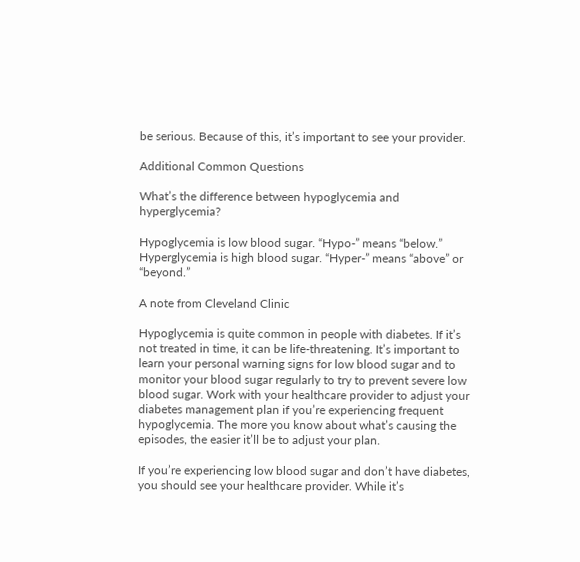be serious. Because of this, it’s important to see your provider.

Additional Common Questions

What’s the difference between hypoglycemia and hyperglycemia?

Hypoglycemia is low blood sugar. “Hypo-” means “below.” Hyperglycemia is high blood sugar. “Hyper-” means “above” or “beyond.”

A note from Cleveland Clinic

Hypoglycemia is quite common in people with diabetes. If it’s not treated in time, it can be life-threatening. It’s important to learn your personal warning signs for low blood sugar and to monitor your blood sugar regularly to try to prevent severe low blood sugar. Work with your healthcare provider to adjust your diabetes management plan if you’re experiencing frequent hypoglycemia. The more you know about what’s causing the episodes, the easier it’ll be to adjust your plan.

If you’re experiencing low blood sugar and don’t have diabetes, you should see your healthcare provider. While it’s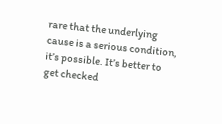rare that the underlying cause is a serious condition, it’s possible. It’s better to get checked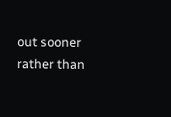out sooner rather than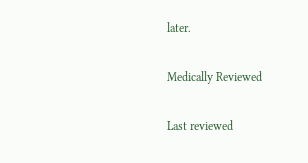later.

Medically Reviewed

Last reviewed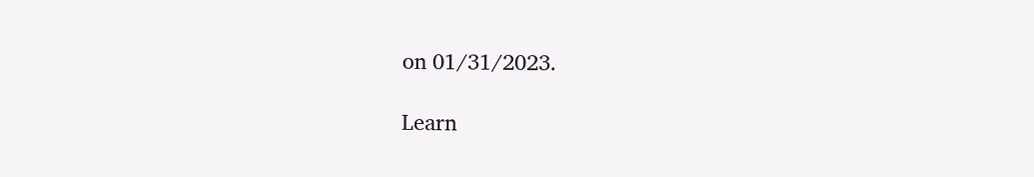on 01/31/2023.

Learn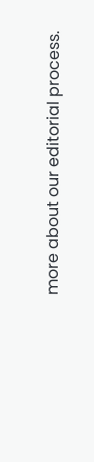more about our editorial process.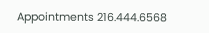Appointments 216.444.6568